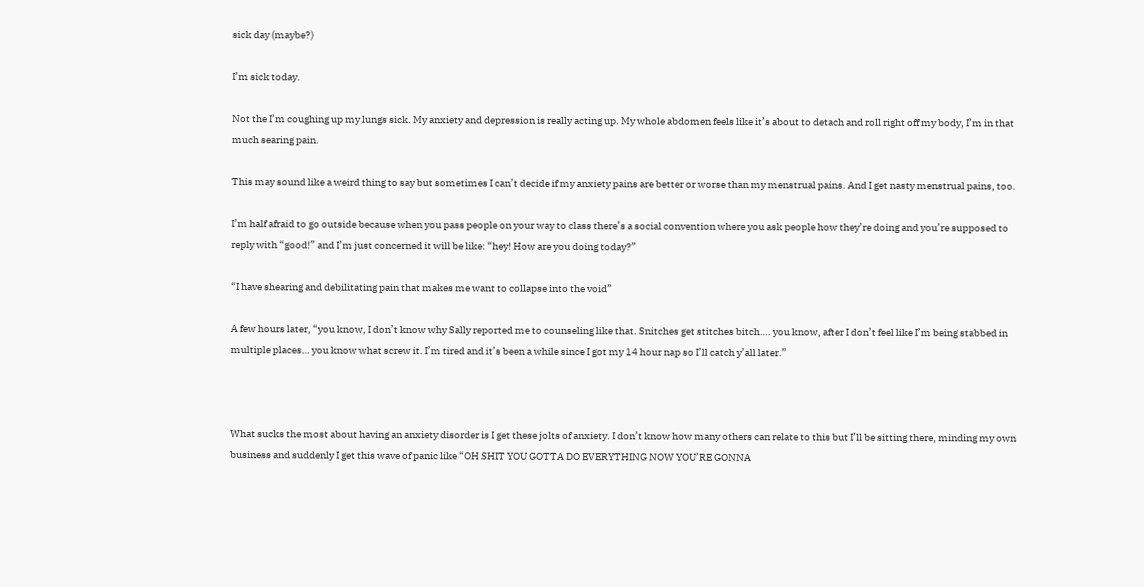sick day (maybe?)

I’m sick today.

Not the I’m coughing up my lungs sick. My anxiety and depression is really acting up. My whole abdomen feels like it’s about to detach and roll right off my body, I’m in that much searing pain.

This may sound like a weird thing to say but sometimes I can’t decide if my anxiety pains are better or worse than my menstrual pains. And I get nasty menstrual pains, too.

I’m half afraid to go outside because when you pass people on your way to class there’s a social convention where you ask people how they’re doing and you’re supposed to reply with “good!” and I’m just concerned it will be like: “hey! How are you doing today?”

“I have shearing and debilitating pain that makes me want to collapse into the void”

A few hours later, “you know, I don’t know why Sally reported me to counseling like that. Snitches get stitches bitch…. you know, after I don’t feel like I’m being stabbed in multiple places… you know what screw it. I’m tired and it’s been a while since I got my 14 hour nap so I’ll catch y’all later.”



What sucks the most about having an anxiety disorder is I get these jolts of anxiety. I don’t know how many others can relate to this but I’ll be sitting there, minding my own business and suddenly I get this wave of panic like “OH SHIT YOU GOTTA DO EVERYTHING NOW YOU’RE GONNA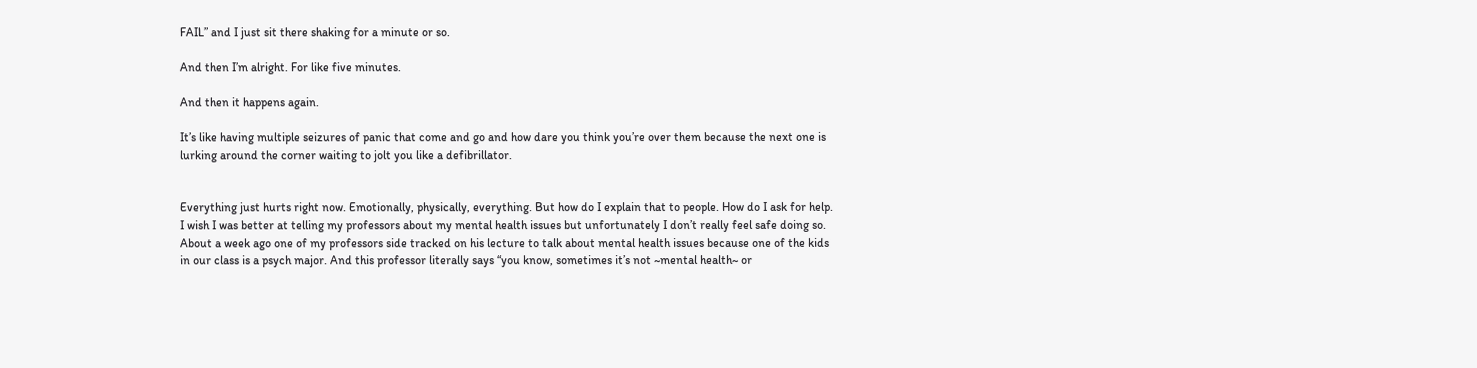FAIL” and I just sit there shaking for a minute or so.

And then I’m alright. For like five minutes.

And then it happens again.

It’s like having multiple seizures of panic that come and go and how dare you think you’re over them because the next one is lurking around the corner waiting to jolt you like a defibrillator.


Everything just hurts right now. Emotionally, physically, everything. But how do I explain that to people. How do I ask for help. I wish I was better at telling my professors about my mental health issues but unfortunately I don’t really feel safe doing so. About a week ago one of my professors side tracked on his lecture to talk about mental health issues because one of the kids in our class is a psych major. And this professor literally says “you know, sometimes it’s not ~mental health~ or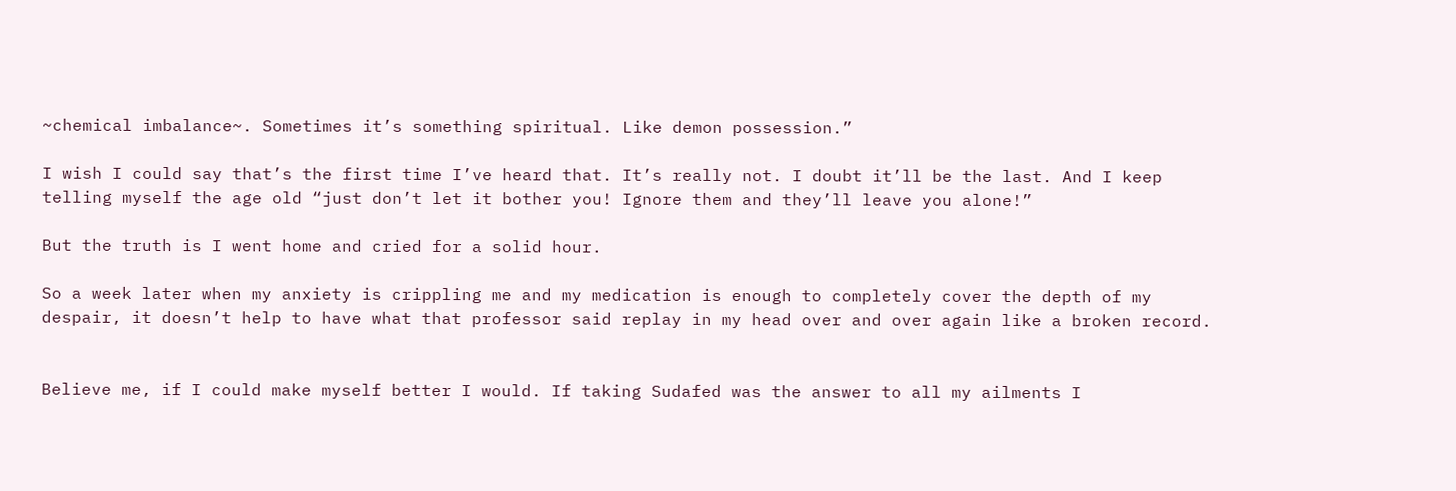~chemical imbalance~. Sometimes it’s something spiritual. Like demon possession.”

I wish I could say that’s the first time I’ve heard that. It’s really not. I doubt it’ll be the last. And I keep telling myself the age old “just don’t let it bother you! Ignore them and they’ll leave you alone!”

But the truth is I went home and cried for a solid hour.

So a week later when my anxiety is crippling me and my medication is enough to completely cover the depth of my despair, it doesn’t help to have what that professor said replay in my head over and over again like a broken record.


Believe me, if I could make myself better I would. If taking Sudafed was the answer to all my ailments I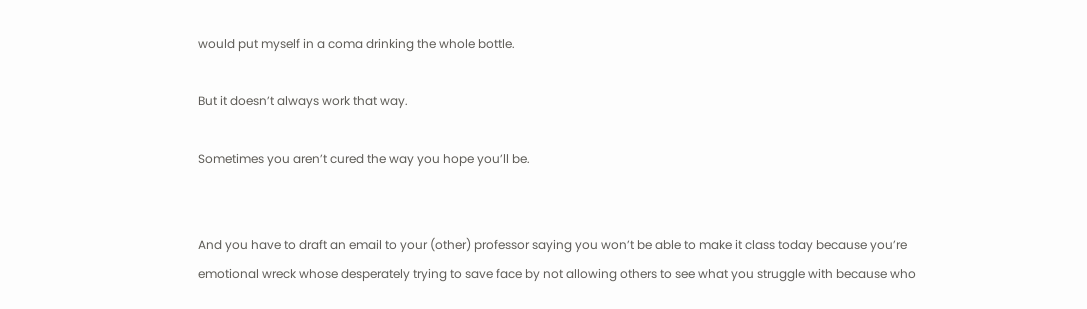would put myself in a coma drinking the whole bottle.

But it doesn’t always work that way.

Sometimes you aren’t cured the way you hope you’ll be.


And you have to draft an email to your (other) professor saying you won’t be able to make it class today because you’re emotional wreck whose desperately trying to save face by not allowing others to see what you struggle with because who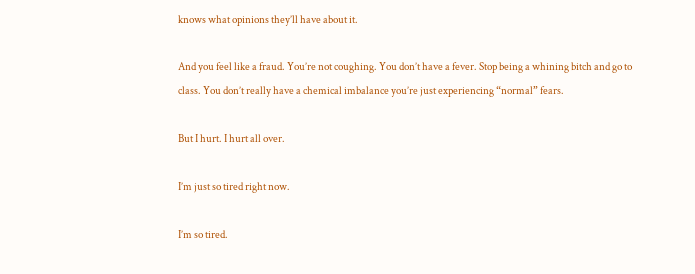knows what opinions they’ll have about it.

And you feel like a fraud. You’re not coughing. You don’t have a fever. Stop being a whining bitch and go to class. You don’t really have a chemical imbalance you’re just experiencing “normal” fears.

But I hurt. I hurt all over.

I’m just so tired right now.

I’m so tired.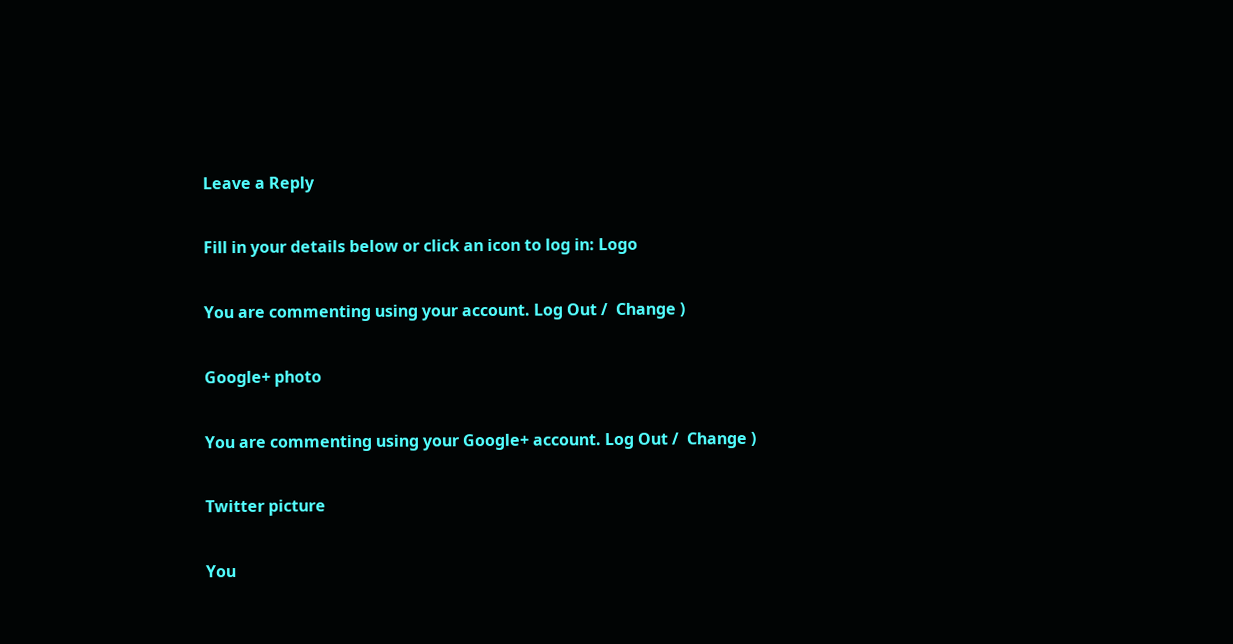Leave a Reply

Fill in your details below or click an icon to log in: Logo

You are commenting using your account. Log Out /  Change )

Google+ photo

You are commenting using your Google+ account. Log Out /  Change )

Twitter picture

You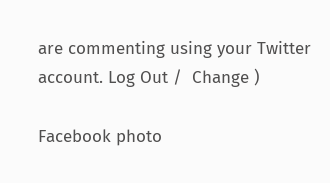are commenting using your Twitter account. Log Out /  Change )

Facebook photo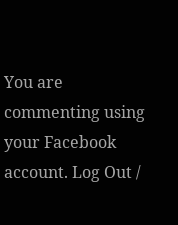You are commenting using your Facebook account. Log Out /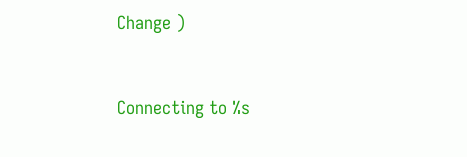Change )


Connecting to %s